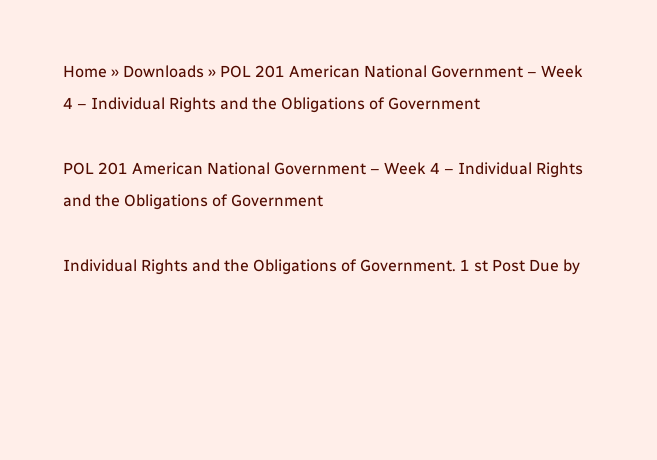Home » Downloads » POL 201 American National Government – Week 4 – Individual Rights and the Obligations of Government

POL 201 American National Government – Week 4 – Individual Rights and the Obligations of Government

Individual Rights and the Obligations of Government. 1 st Post Due by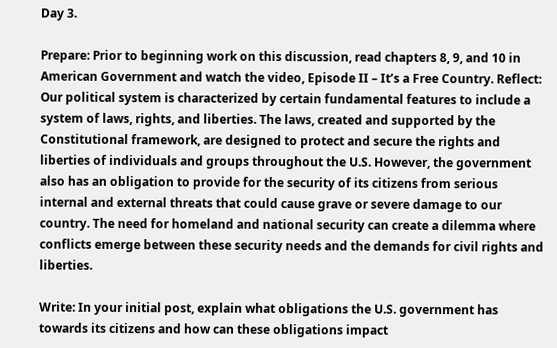Day 3.

Prepare: Prior to beginning work on this discussion, read chapters 8, 9, and 10 in American Government and watch the video, Episode II – It’s a Free Country. Reflect: Our political system is characterized by certain fundamental features to include a system of laws, rights, and liberties. The laws, created and supported by the Constitutional framework, are designed to protect and secure the rights and liberties of individuals and groups throughout the U.S. However, the government also has an obligation to provide for the security of its citizens from serious internal and external threats that could cause grave or severe damage to our country. The need for homeland and national security can create a dilemma where conflicts emerge between these security needs and the demands for civil rights and liberties.

Write: In your initial post, explain what obligations the U.S. government has towards its citizens and how can these obligations impact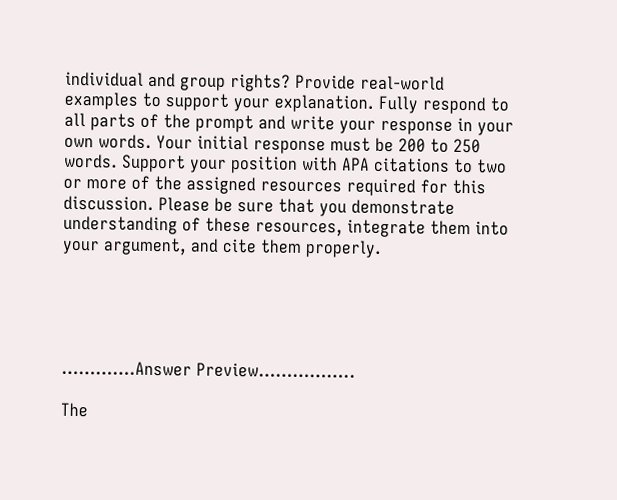individual and group rights? Provide real-world examples to support your explanation. Fully respond to all parts of the prompt and write your response in your own words. Your initial response must be 200 to 250 words. Support your position with APA citations to two or more of the assigned resources required for this discussion. Please be sure that you demonstrate understanding of these resources, integrate them into your argument, and cite them properly.





………….Answer Preview……………..

The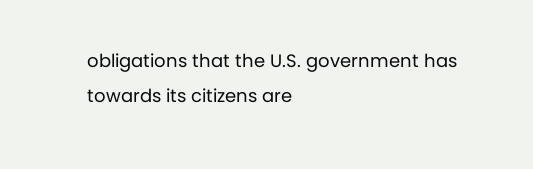obligations that the U.S. government has towards its citizens are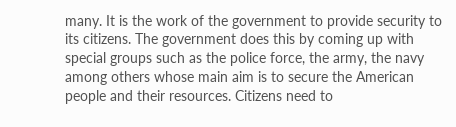many. It is the work of the government to provide security to its citizens. The government does this by coming up with special groups such as the police force, the army, the navy among others whose main aim is to secure the American people and their resources. Citizens need to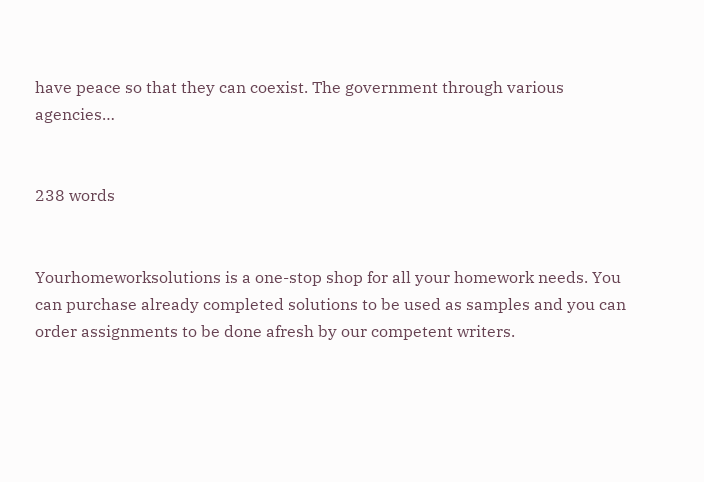have peace so that they can coexist. The government through various agencies…


238 words


Yourhomeworksolutions is a one-stop shop for all your homework needs. You can purchase already completed solutions to be used as samples and you can order assignments to be done afresh by our competent writers.